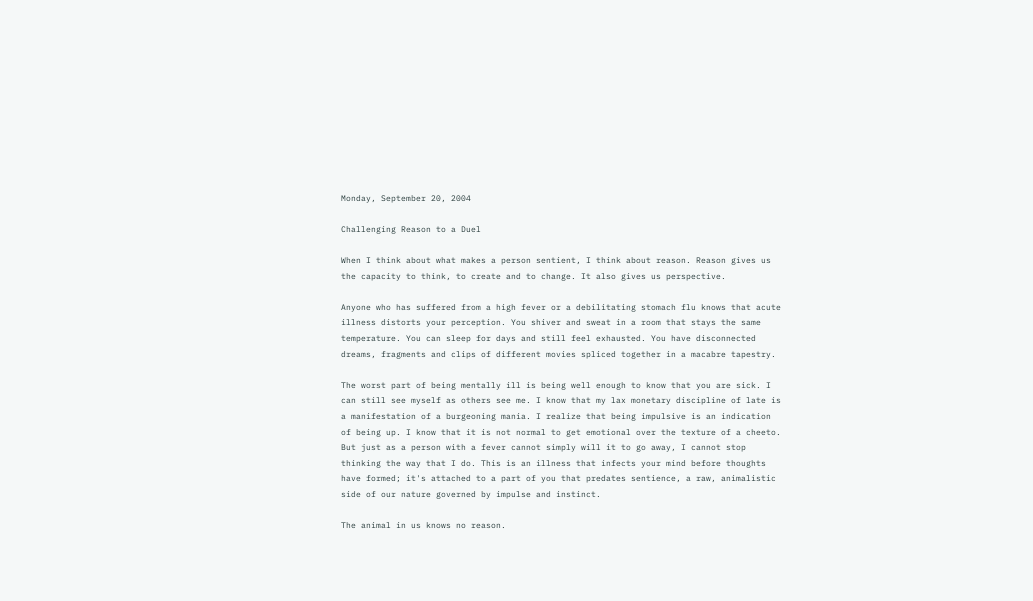Monday, September 20, 2004

Challenging Reason to a Duel

When I think about what makes a person sentient, I think about reason. Reason gives us the capacity to think, to create and to change. It also gives us perspective.

Anyone who has suffered from a high fever or a debilitating stomach flu knows that acute illness distorts your perception. You shiver and sweat in a room that stays the same temperature. You can sleep for days and still feel exhausted. You have disconnected dreams, fragments and clips of different movies spliced together in a macabre tapestry.

The worst part of being mentally ill is being well enough to know that you are sick. I can still see myself as others see me. I know that my lax monetary discipline of late is a manifestation of a burgeoning mania. I realize that being impulsive is an indication of being up. I know that it is not normal to get emotional over the texture of a cheeto. But just as a person with a fever cannot simply will it to go away, I cannot stop thinking the way that I do. This is an illness that infects your mind before thoughts have formed; it's attached to a part of you that predates sentience, a raw, animalistic side of our nature governed by impulse and instinct.

The animal in us knows no reason.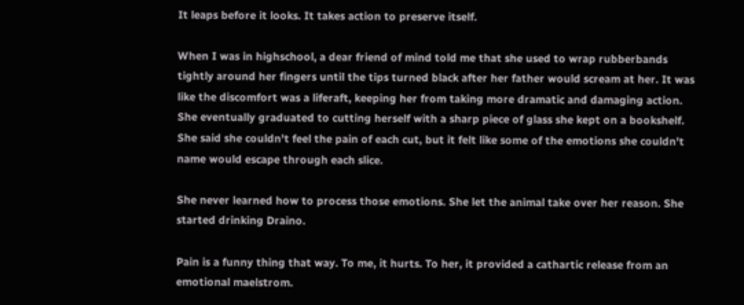It leaps before it looks. It takes action to preserve itself.

When I was in highschool, a dear friend of mind told me that she used to wrap rubberbands tightly around her fingers until the tips turned black after her father would scream at her. It was like the discomfort was a liferaft, keeping her from taking more dramatic and damaging action. She eventually graduated to cutting herself with a sharp piece of glass she kept on a bookshelf. She said she couldn't feel the pain of each cut, but it felt like some of the emotions she couldn't name would escape through each slice.

She never learned how to process those emotions. She let the animal take over her reason. She started drinking Draino.

Pain is a funny thing that way. To me, it hurts. To her, it provided a cathartic release from an emotional maelstrom.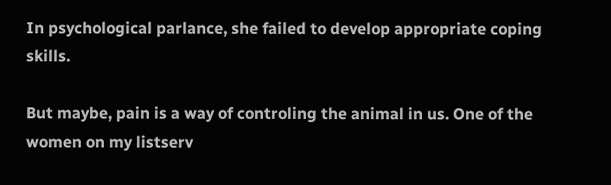In psychological parlance, she failed to develop appropriate coping skills.

But maybe, pain is a way of controling the animal in us. One of the women on my listserv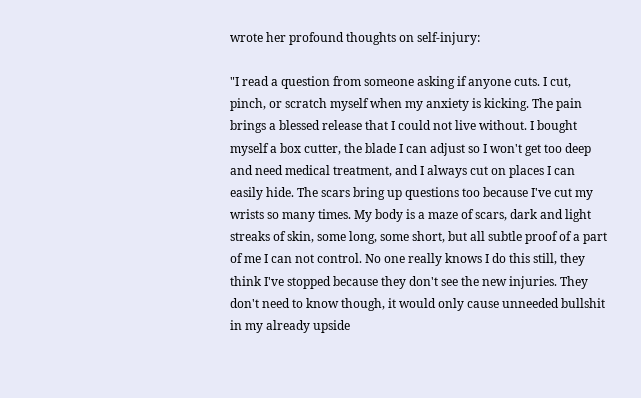wrote her profound thoughts on self-injury:

"I read a question from someone asking if anyone cuts. I cut, pinch, or scratch myself when my anxiety is kicking. The pain brings a blessed release that I could not live without. I bought myself a box cutter, the blade I can adjust so I won't get too deep and need medical treatment, and I always cut on places I can easily hide. The scars bring up questions too because I've cut my wrists so many times. My body is a maze of scars, dark and light streaks of skin, some long, some short, but all subtle proof of a part of me I can not control. No one really knows I do this still, they think I've stopped because they don't see the new injuries. They don't need to know though, it would only cause unneeded bullshit in my already upside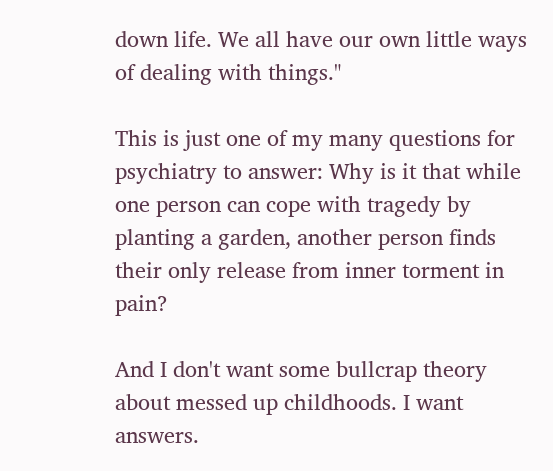down life. We all have our own little ways of dealing with things."

This is just one of my many questions for psychiatry to answer: Why is it that while one person can cope with tragedy by planting a garden, another person finds their only release from inner torment in pain?

And I don't want some bullcrap theory about messed up childhoods. I want answers.